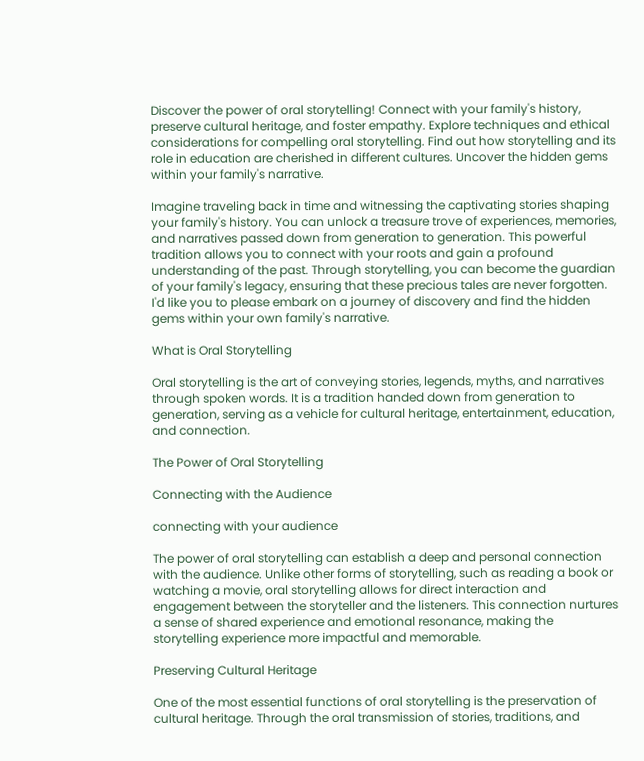Discover the power of oral storytelling! Connect with your family's history, preserve cultural heritage, and foster empathy. Explore techniques and ethical considerations for compelling oral storytelling. Find out how storytelling and its role in education are cherished in different cultures. Uncover the hidden gems within your family's narrative.

Imagine traveling back in time and witnessing the captivating stories shaping your family's history. You can unlock a treasure trove of experiences, memories, and narratives passed down from generation to generation. This powerful tradition allows you to connect with your roots and gain a profound understanding of the past. Through storytelling, you can become the guardian of your family's legacy, ensuring that these precious tales are never forgotten. I'd like you to please embark on a journey of discovery and find the hidden gems within your own family's narrative.

What is Oral Storytelling

Oral storytelling is the art of conveying stories, legends, myths, and narratives through spoken words. It is a tradition handed down from generation to generation, serving as a vehicle for cultural heritage, entertainment, education, and connection.

The Power of Oral Storytelling

Connecting with the Audience

connecting with your audience

The power of oral storytelling can establish a deep and personal connection with the audience. Unlike other forms of storytelling, such as reading a book or watching a movie, oral storytelling allows for direct interaction and engagement between the storyteller and the listeners. This connection nurtures a sense of shared experience and emotional resonance, making the storytelling experience more impactful and memorable.

Preserving Cultural Heritage

One of the most essential functions of oral storytelling is the preservation of cultural heritage. Through the oral transmission of stories, traditions, and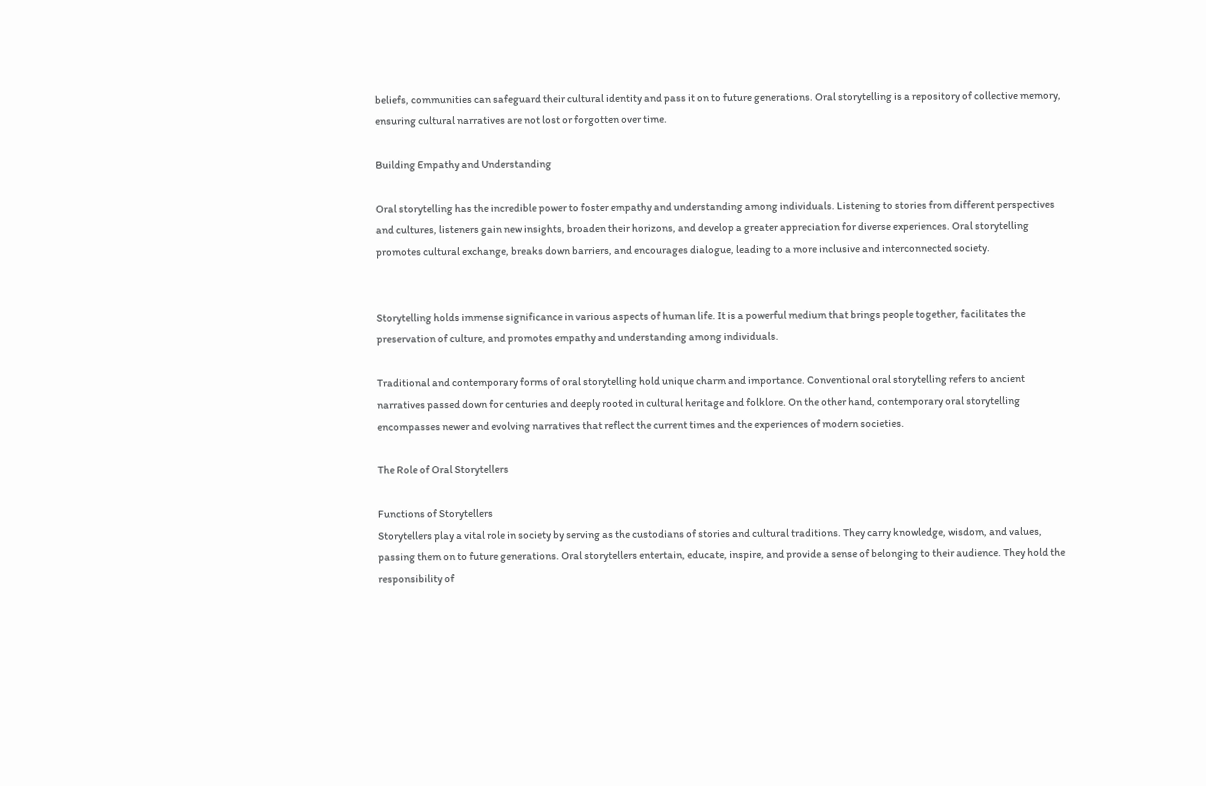beliefs, communities can safeguard their cultural identity and pass it on to future generations. Oral storytelling is a repository of collective memory, ensuring cultural narratives are not lost or forgotten over time.

Building Empathy and Understanding

Oral storytelling has the incredible power to foster empathy and understanding among individuals. Listening to stories from different perspectives and cultures, listeners gain new insights, broaden their horizons, and develop a greater appreciation for diverse experiences. Oral storytelling promotes cultural exchange, breaks down barriers, and encourages dialogue, leading to a more inclusive and interconnected society.


Storytelling holds immense significance in various aspects of human life. It is a powerful medium that brings people together, facilitates the preservation of culture, and promotes empathy and understanding among individuals.

Traditional and contemporary forms of oral storytelling hold unique charm and importance. Conventional oral storytelling refers to ancient narratives passed down for centuries and deeply rooted in cultural heritage and folklore. On the other hand, contemporary oral storytelling encompasses newer and evolving narratives that reflect the current times and the experiences of modern societies.

The Role of Oral Storytellers

Functions of Storytellers
Storytellers play a vital role in society by serving as the custodians of stories and cultural traditions. They carry knowledge, wisdom, and values, passing them on to future generations. Oral storytellers entertain, educate, inspire, and provide a sense of belonging to their audience. They hold the responsibility of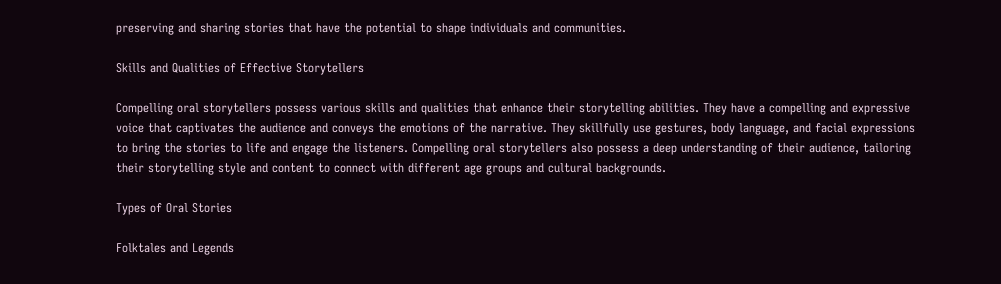preserving and sharing stories that have the potential to shape individuals and communities.

Skills and Qualities of Effective Storytellers

Compelling oral storytellers possess various skills and qualities that enhance their storytelling abilities. They have a compelling and expressive voice that captivates the audience and conveys the emotions of the narrative. They skillfully use gestures, body language, and facial expressions to bring the stories to life and engage the listeners. Compelling oral storytellers also possess a deep understanding of their audience, tailoring their storytelling style and content to connect with different age groups and cultural backgrounds.

Types of Oral Stories

Folktales and Legends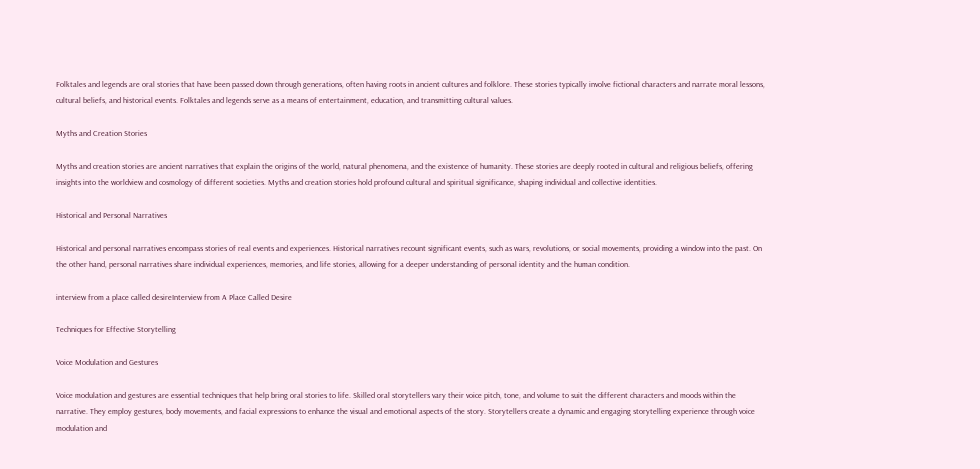Folktales and legends are oral stories that have been passed down through generations, often having roots in ancient cultures and folklore. These stories typically involve fictional characters and narrate moral lessons, cultural beliefs, and historical events. Folktales and legends serve as a means of entertainment, education, and transmitting cultural values.

Myths and Creation Stories

Myths and creation stories are ancient narratives that explain the origins of the world, natural phenomena, and the existence of humanity. These stories are deeply rooted in cultural and religious beliefs, offering insights into the worldview and cosmology of different societies. Myths and creation stories hold profound cultural and spiritual significance, shaping individual and collective identities.

Historical and Personal Narratives

Historical and personal narratives encompass stories of real events and experiences. Historical narratives recount significant events, such as wars, revolutions, or social movements, providing a window into the past. On the other hand, personal narratives share individual experiences, memories, and life stories, allowing for a deeper understanding of personal identity and the human condition.

interview from a place called desireInterview from A Place Called Desire

Techniques for Effective Storytelling

Voice Modulation and Gestures

Voice modulation and gestures are essential techniques that help bring oral stories to life. Skilled oral storytellers vary their voice pitch, tone, and volume to suit the different characters and moods within the narrative. They employ gestures, body movements, and facial expressions to enhance the visual and emotional aspects of the story. Storytellers create a dynamic and engaging storytelling experience through voice modulation and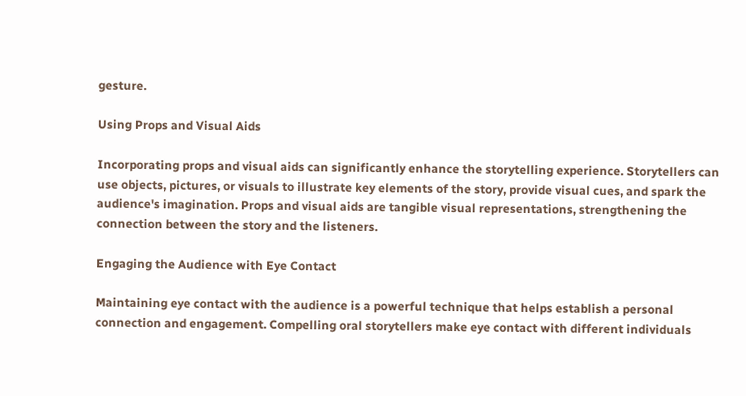gesture.

Using Props and Visual Aids

Incorporating props and visual aids can significantly enhance the storytelling experience. Storytellers can use objects, pictures, or visuals to illustrate key elements of the story, provide visual cues, and spark the audience's imagination. Props and visual aids are tangible visual representations, strengthening the connection between the story and the listeners.

Engaging the Audience with Eye Contact

Maintaining eye contact with the audience is a powerful technique that helps establish a personal connection and engagement. Compelling oral storytellers make eye contact with different individuals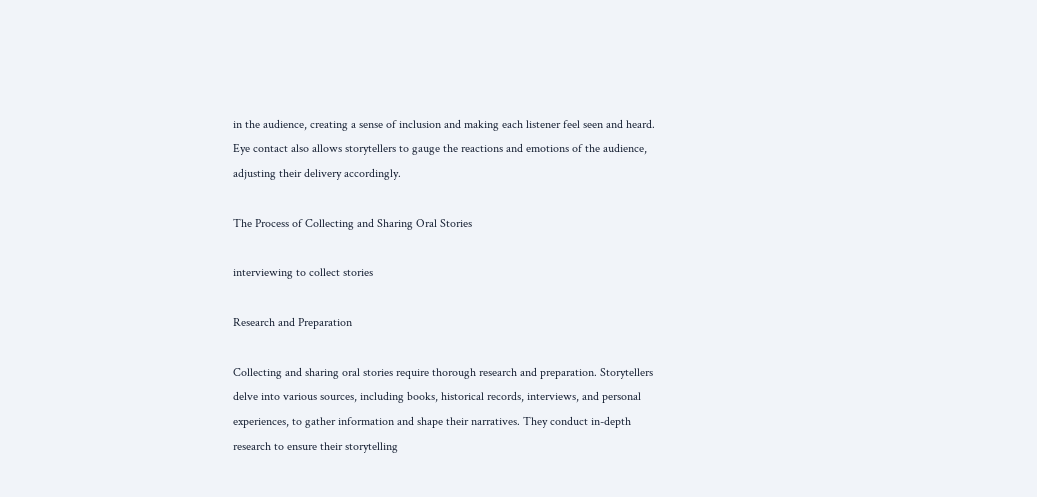in the audience, creating a sense of inclusion and making each listener feel seen and heard. Eye contact also allows storytellers to gauge the reactions and emotions of the audience, adjusting their delivery accordingly.

The Process of Collecting and Sharing Oral Stories

interviewing to collect stories

Research and Preparation

Collecting and sharing oral stories require thorough research and preparation. Storytellers delve into various sources, including books, historical records, interviews, and personal experiences, to gather information and shape their narratives. They conduct in-depth research to ensure their storytelling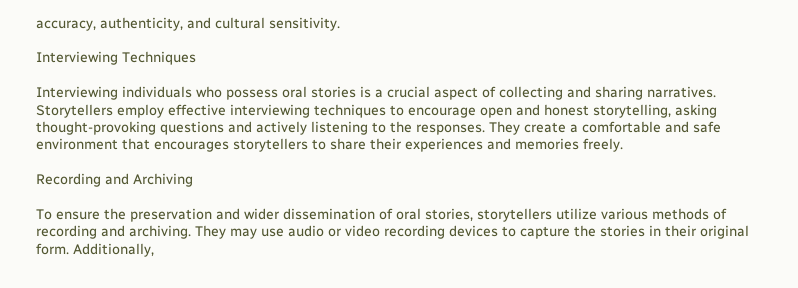accuracy, authenticity, and cultural sensitivity.

Interviewing Techniques

Interviewing individuals who possess oral stories is a crucial aspect of collecting and sharing narratives. Storytellers employ effective interviewing techniques to encourage open and honest storytelling, asking thought-provoking questions and actively listening to the responses. They create a comfortable and safe environment that encourages storytellers to share their experiences and memories freely.

Recording and Archiving

To ensure the preservation and wider dissemination of oral stories, storytellers utilize various methods of recording and archiving. They may use audio or video recording devices to capture the stories in their original form. Additionally,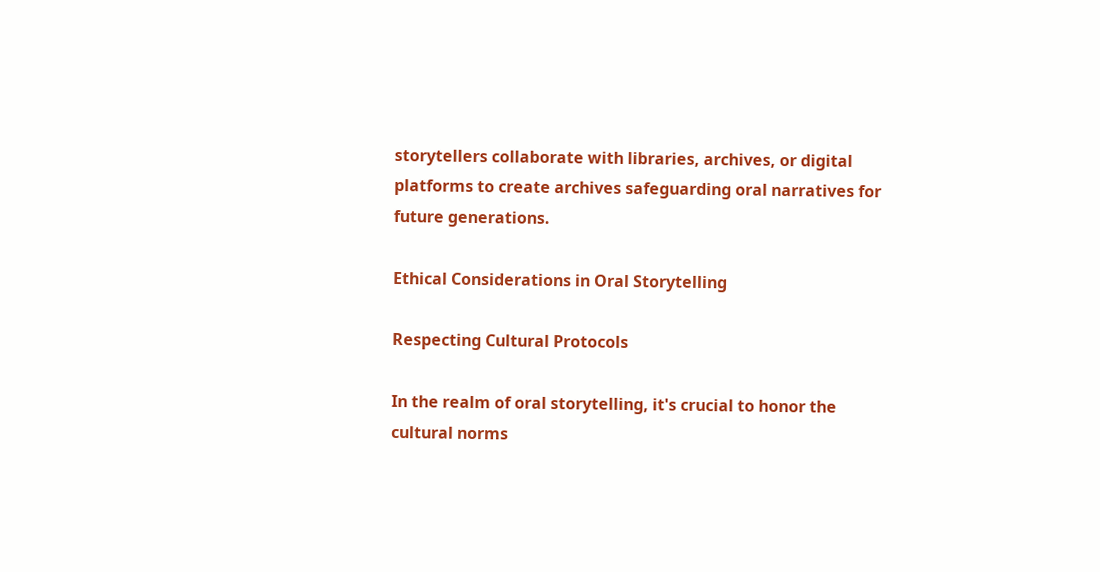storytellers collaborate with libraries, archives, or digital platforms to create archives safeguarding oral narratives for future generations.

Ethical Considerations in Oral Storytelling

Respecting Cultural Protocols

In the realm of oral storytelling, it's crucial to honor the cultural norms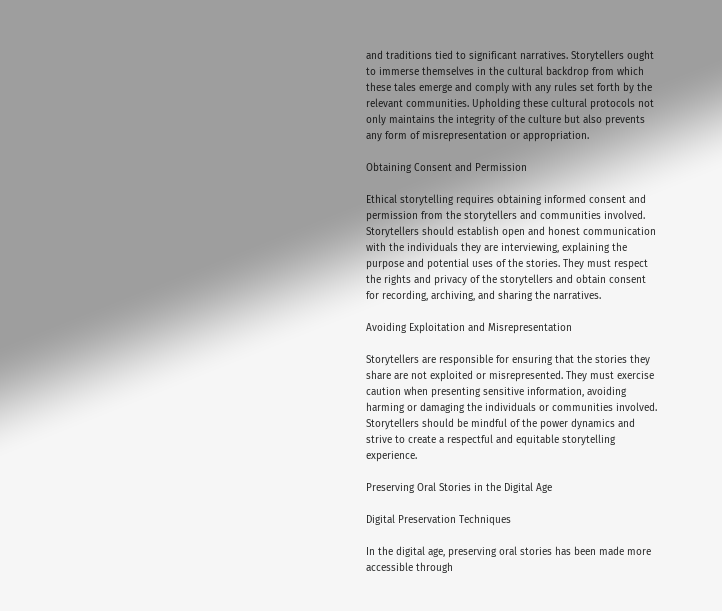and traditions tied to significant narratives. Storytellers ought to immerse themselves in the cultural backdrop from which these tales emerge and comply with any rules set forth by the relevant communities. Upholding these cultural protocols not only maintains the integrity of the culture but also prevents any form of misrepresentation or appropriation.

Obtaining Consent and Permission

Ethical storytelling requires obtaining informed consent and permission from the storytellers and communities involved. Storytellers should establish open and honest communication with the individuals they are interviewing, explaining the purpose and potential uses of the stories. They must respect the rights and privacy of the storytellers and obtain consent for recording, archiving, and sharing the narratives.

Avoiding Exploitation and Misrepresentation

Storytellers are responsible for ensuring that the stories they share are not exploited or misrepresented. They must exercise caution when presenting sensitive information, avoiding harming or damaging the individuals or communities involved. Storytellers should be mindful of the power dynamics and strive to create a respectful and equitable storytelling experience.

Preserving Oral Stories in the Digital Age

Digital Preservation Techniques

In the digital age, preserving oral stories has been made more accessible through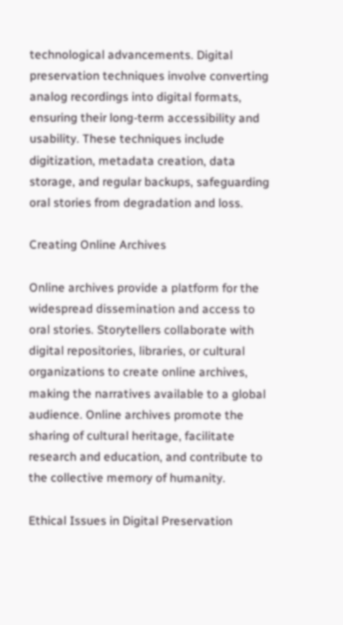technological advancements. Digital preservation techniques involve converting analog recordings into digital formats, ensuring their long-term accessibility and usability. These techniques include digitization, metadata creation, data storage, and regular backups, safeguarding oral stories from degradation and loss.

Creating Online Archives

Online archives provide a platform for the widespread dissemination and access to oral stories. Storytellers collaborate with digital repositories, libraries, or cultural organizations to create online archives, making the narratives available to a global audience. Online archives promote the sharing of cultural heritage, facilitate research and education, and contribute to the collective memory of humanity.

Ethical Issues in Digital Preservation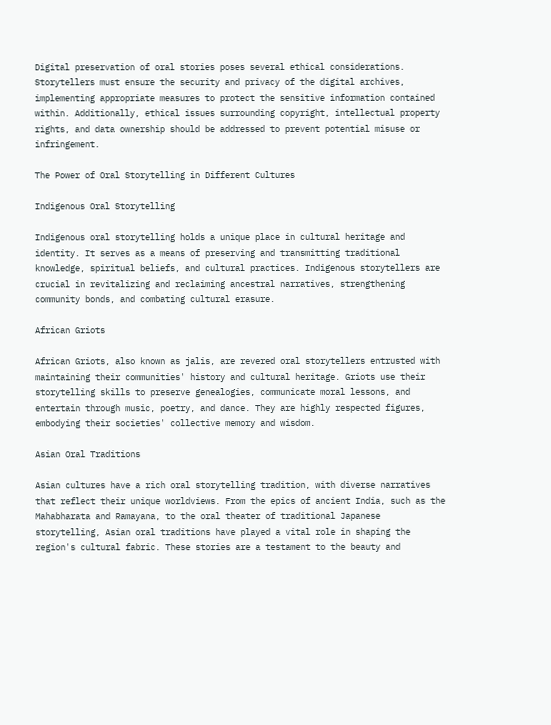Digital preservation of oral stories poses several ethical considerations. Storytellers must ensure the security and privacy of the digital archives, implementing appropriate measures to protect the sensitive information contained within. Additionally, ethical issues surrounding copyright, intellectual property rights, and data ownership should be addressed to prevent potential misuse or infringement.

The Power of Oral Storytelling in Different Cultures

Indigenous Oral Storytelling

Indigenous oral storytelling holds a unique place in cultural heritage and identity. It serves as a means of preserving and transmitting traditional knowledge, spiritual beliefs, and cultural practices. Indigenous storytellers are crucial in revitalizing and reclaiming ancestral narratives, strengthening community bonds, and combating cultural erasure.

African Griots

African Griots, also known as jalis, are revered oral storytellers entrusted with maintaining their communities' history and cultural heritage. Griots use their storytelling skills to preserve genealogies, communicate moral lessons, and entertain through music, poetry, and dance. They are highly respected figures, embodying their societies' collective memory and wisdom.

Asian Oral Traditions

Asian cultures have a rich oral storytelling tradition, with diverse narratives that reflect their unique worldviews. From the epics of ancient India, such as the Mahabharata and Ramayana, to the oral theater of traditional Japanese storytelling, Asian oral traditions have played a vital role in shaping the region's cultural fabric. These stories are a testament to the beauty and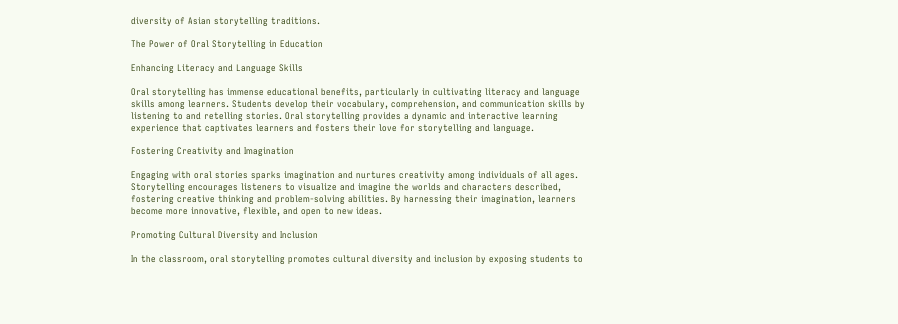diversity of Asian storytelling traditions.

The Power of Oral Storytelling in Education

Enhancing Literacy and Language Skills

Oral storytelling has immense educational benefits, particularly in cultivating literacy and language skills among learners. Students develop their vocabulary, comprehension, and communication skills by listening to and retelling stories. Oral storytelling provides a dynamic and interactive learning experience that captivates learners and fosters their love for storytelling and language.

Fostering Creativity and Imagination

Engaging with oral stories sparks imagination and nurtures creativity among individuals of all ages. Storytelling encourages listeners to visualize and imagine the worlds and characters described, fostering creative thinking and problem-solving abilities. By harnessing their imagination, learners become more innovative, flexible, and open to new ideas.

Promoting Cultural Diversity and Inclusion

In the classroom, oral storytelling promotes cultural diversity and inclusion by exposing students to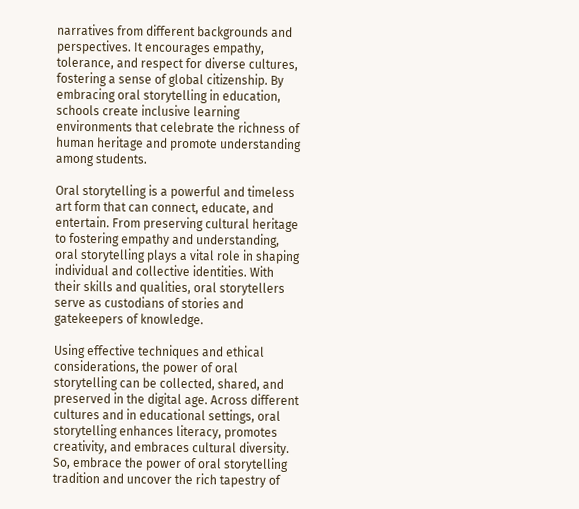narratives from different backgrounds and perspectives. It encourages empathy, tolerance, and respect for diverse cultures, fostering a sense of global citizenship. By embracing oral storytelling in education, schools create inclusive learning environments that celebrate the richness of human heritage and promote understanding among students.

Oral storytelling is a powerful and timeless art form that can connect, educate, and entertain. From preserving cultural heritage to fostering empathy and understanding, oral storytelling plays a vital role in shaping individual and collective identities. With their skills and qualities, oral storytellers serve as custodians of stories and gatekeepers of knowledge.

Using effective techniques and ethical considerations, the power of oral storytelling can be collected, shared, and preserved in the digital age. Across different cultures and in educational settings, oral storytelling enhances literacy, promotes creativity, and embraces cultural diversity. So, embrace the power of oral storytelling tradition and uncover the rich tapestry of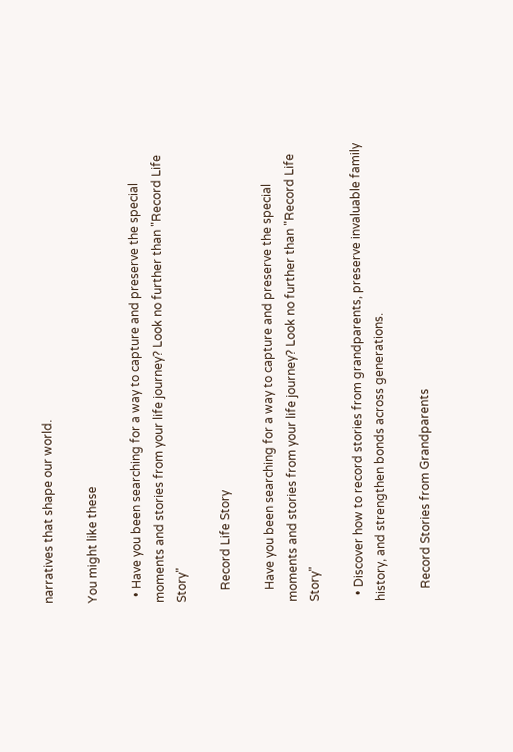narratives that shape our world.

You might like these

  • Have you been searching for a way to capture and preserve the special moments and stories from your life journey? Look no further than "Record Life Story"

    Record Life Story

    Have you been searching for a way to capture and preserve the special moments and stories from your life journey? Look no further than "Record Life Story"

  • Discover how to record stories from grandparents, preserve invaluable family history, and strengthen bonds across generations.

    Record Stories from Grandparents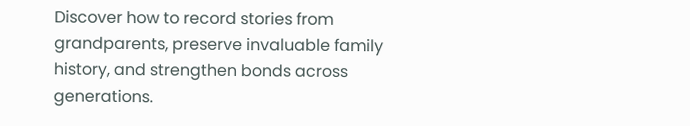Discover how to record stories from grandparents, preserve invaluable family history, and strengthen bonds across generations.